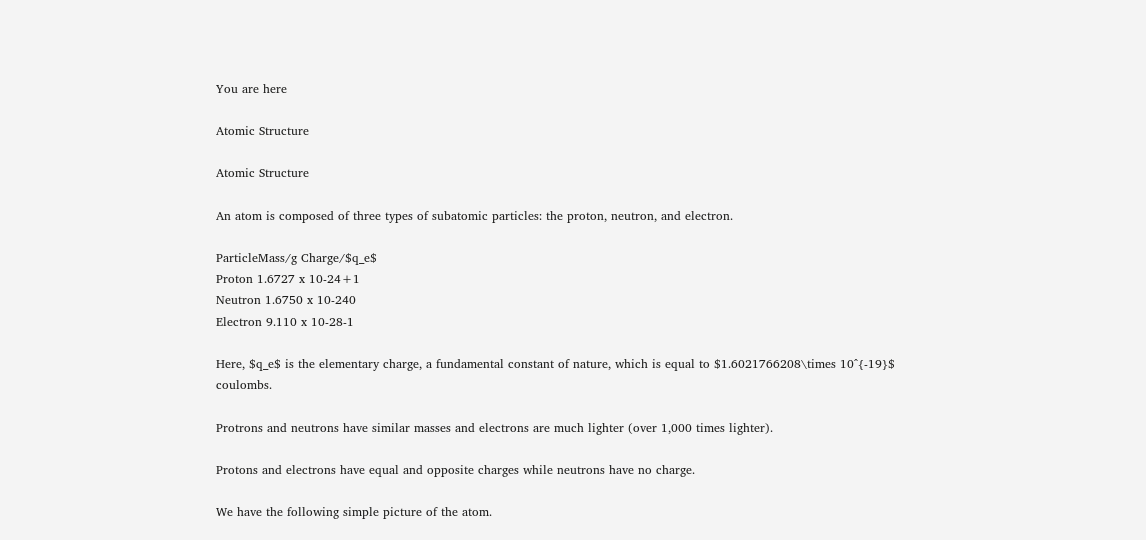You are here

Atomic Structure

Atomic Structure

An atom is composed of three types of subatomic particles: the proton, neutron, and electron.

ParticleMass/g Charge/$q_e$
Proton 1.6727 x 10-24+1
Neutron 1.6750 x 10-240
Electron 9.110 x 10-28-1

Here, $q_e$ is the elementary charge, a fundamental constant of nature, which is equal to $1.6021766208\times 10^{-19}$ coulombs.

Protrons and neutrons have similar masses and electrons are much lighter (over 1,000 times lighter).

Protons and electrons have equal and opposite charges while neutrons have no charge.

We have the following simple picture of the atom.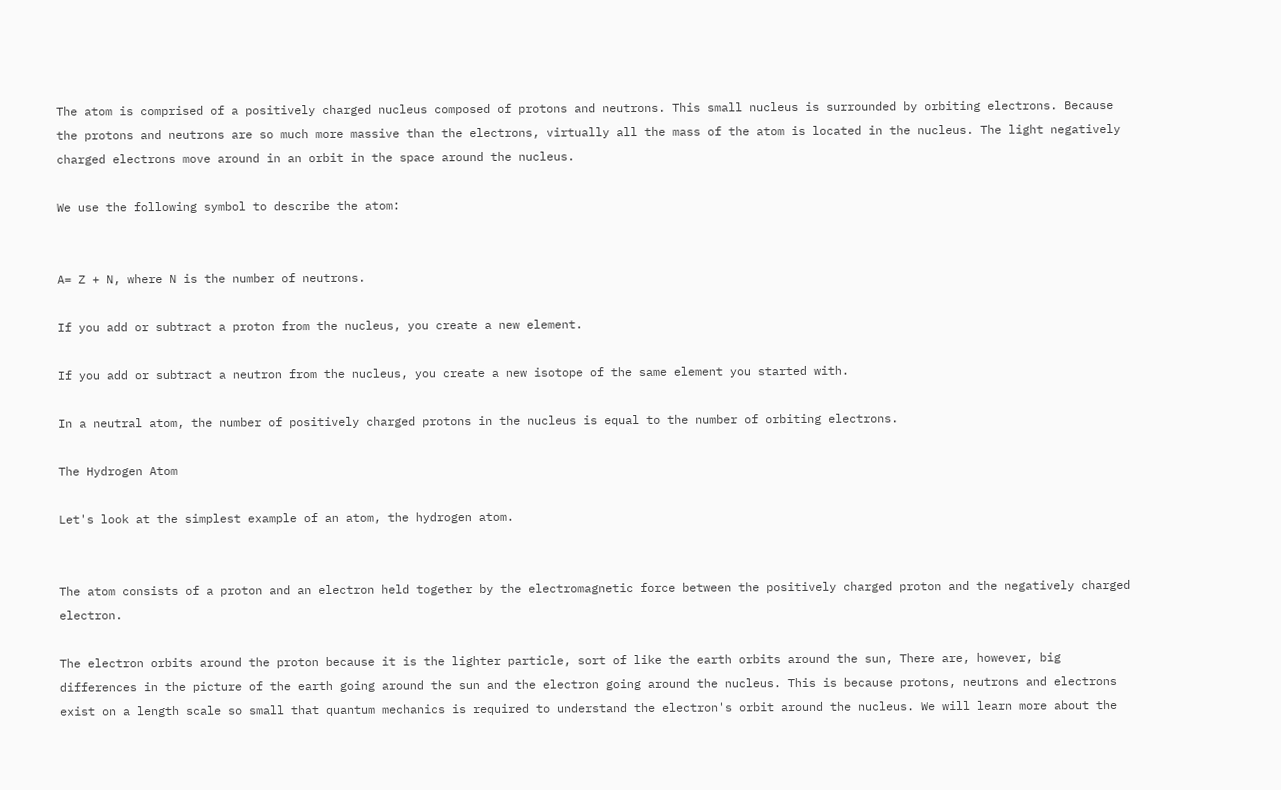The atom is comprised of a positively charged nucleus composed of protons and neutrons. This small nucleus is surrounded by orbiting electrons. Because the protons and neutrons are so much more massive than the electrons, virtually all the mass of the atom is located in the nucleus. The light negatively charged electrons move around in an orbit in the space around the nucleus.

We use the following symbol to describe the atom:


A= Z + N, where N is the number of neutrons.

If you add or subtract a proton from the nucleus, you create a new element.

If you add or subtract a neutron from the nucleus, you create a new isotope of the same element you started with.

In a neutral atom, the number of positively charged protons in the nucleus is equal to the number of orbiting electrons.

The Hydrogen Atom

Let's look at the simplest example of an atom, the hydrogen atom.


The atom consists of a proton and an electron held together by the electromagnetic force between the positively charged proton and the negatively charged electron.

The electron orbits around the proton because it is the lighter particle, sort of like the earth orbits around the sun, There are, however, big differences in the picture of the earth going around the sun and the electron going around the nucleus. This is because protons, neutrons and electrons exist on a length scale so small that quantum mechanics is required to understand the electron's orbit around the nucleus. We will learn more about the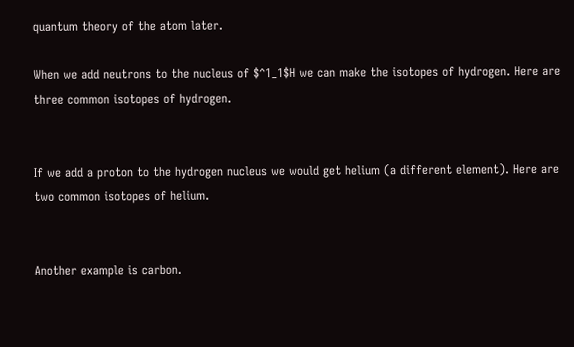quantum theory of the atom later.

When we add neutrons to the nucleus of $^1_1$H we can make the isotopes of hydrogen. Here are three common isotopes of hydrogen.


If we add a proton to the hydrogen nucleus we would get helium (a different element). Here are two common isotopes of helium.


Another example is carbon.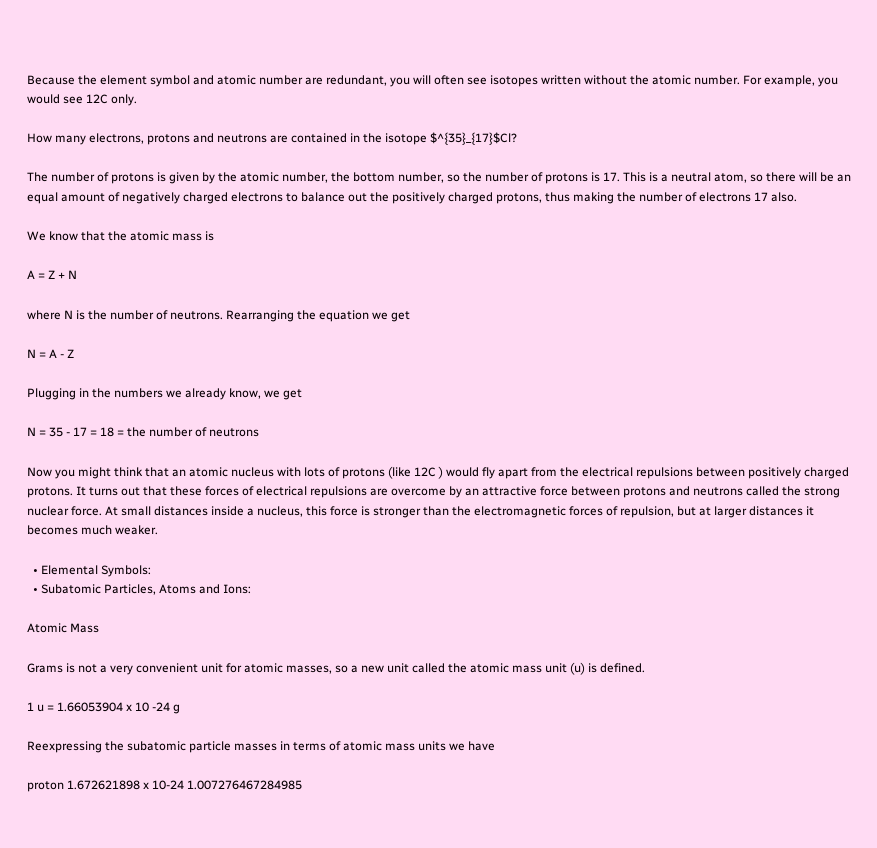Because the element symbol and atomic number are redundant, you will often see isotopes written without the atomic number. For example, you would see 12C only.

How many electrons, protons and neutrons are contained in the isotope $^{35}_{17}$Cl?

The number of protons is given by the atomic number, the bottom number, so the number of protons is 17. This is a neutral atom, so there will be an equal amount of negatively charged electrons to balance out the positively charged protons, thus making the number of electrons 17 also.

We know that the atomic mass is

A = Z + N

where N is the number of neutrons. Rearranging the equation we get

N = A - Z

Plugging in the numbers we already know, we get

N = 35 - 17 = 18 = the number of neutrons

Now you might think that an atomic nucleus with lots of protons (like 12C ) would fly apart from the electrical repulsions between positively charged protons. It turns out that these forces of electrical repulsions are overcome by an attractive force between protons and neutrons called the strong nuclear force. At small distances inside a nucleus, this force is stronger than the electromagnetic forces of repulsion, but at larger distances it becomes much weaker.

  • Elemental Symbols:
  • Subatomic Particles, Atoms and Ions:

Atomic Mass

Grams is not a very convenient unit for atomic masses, so a new unit called the atomic mass unit (u) is defined.

1 u = 1.66053904 x 10 -24 g

Reexpressing the subatomic particle masses in terms of atomic mass units we have

proton 1.672621898 x 10-24 1.007276467284985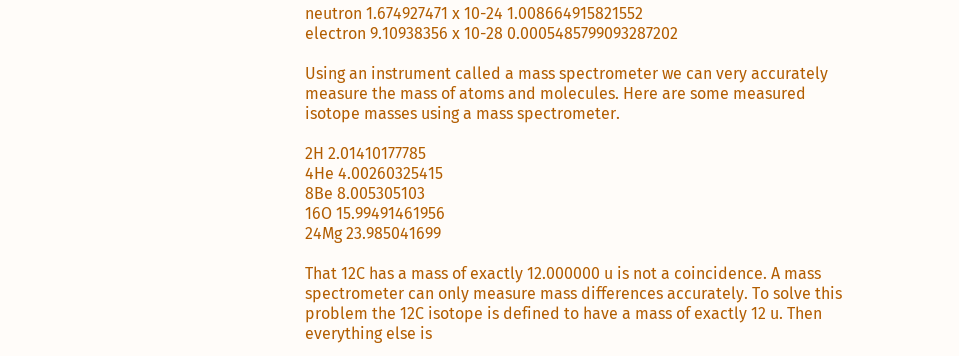neutron 1.674927471 x 10-24 1.008664915821552
electron 9.10938356 x 10-28 0.0005485799093287202

Using an instrument called a mass spectrometer we can very accurately measure the mass of atoms and molecules. Here are some measured isotope masses using a mass spectrometer.

2H 2.01410177785
4He 4.00260325415
8Be 8.005305103
16O 15.99491461956
24Mg 23.985041699

That 12C has a mass of exactly 12.000000 u is not a coincidence. A mass spectrometer can only measure mass differences accurately. To solve this problem the 12C isotope is defined to have a mass of exactly 12 u. Then everything else is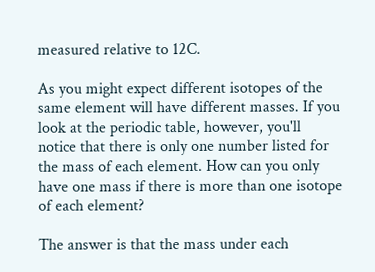measured relative to 12C.

As you might expect different isotopes of the same element will have different masses. If you look at the periodic table, however, you'll notice that there is only one number listed for the mass of each element. How can you only have one mass if there is more than one isotope of each element?

The answer is that the mass under each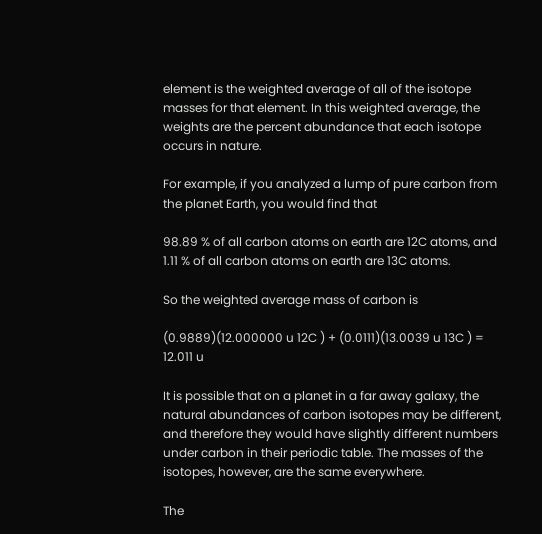element is the weighted average of all of the isotope masses for that element. In this weighted average, the weights are the percent abundance that each isotope occurs in nature.

For example, if you analyzed a lump of pure carbon from the planet Earth, you would find that

98.89 % of all carbon atoms on earth are 12C atoms, and
1.11 % of all carbon atoms on earth are 13C atoms.

So the weighted average mass of carbon is

(0.9889)(12.000000 u 12C ) + (0.0111)(13.0039 u 13C ) = 12.011 u

It is possible that on a planet in a far away galaxy, the natural abundances of carbon isotopes may be different, and therefore they would have slightly different numbers under carbon in their periodic table. The masses of the isotopes, however, are the same everywhere.

The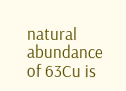natural abundance of 63Cu is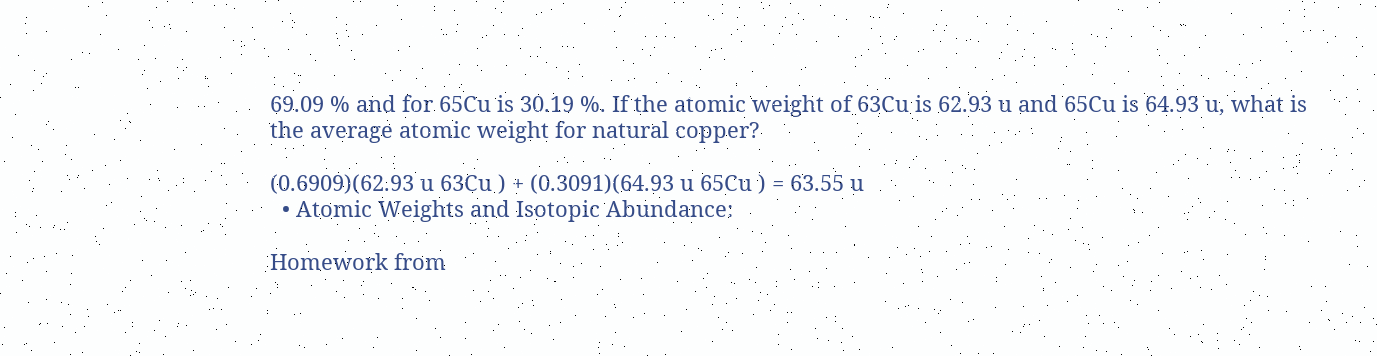69.09 % and for 65Cu is 30.19 %. If the atomic weight of 63Cu is 62.93 u and 65Cu is 64.93 u, what is the average atomic weight for natural copper?

(0.6909)(62.93 u 63Cu ) + (0.3091)(64.93 u 65Cu ) = 63.55 u
  • Atomic Weights and Isotopic Abundance:

Homework from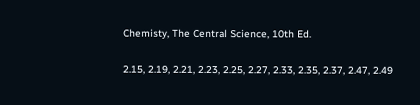Chemisty, The Central Science, 10th Ed.

2.15, 2.19, 2.21, 2.23, 2.25, 2.27, 2.33, 2.35, 2.37, 2.47, 2.49